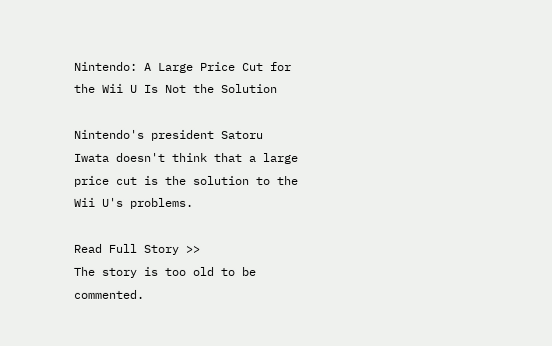Nintendo: A Large Price Cut for the Wii U Is Not the Solution

Nintendo's president Satoru Iwata doesn't think that a large price cut is the solution to the Wii U's problems.

Read Full Story >>
The story is too old to be commented.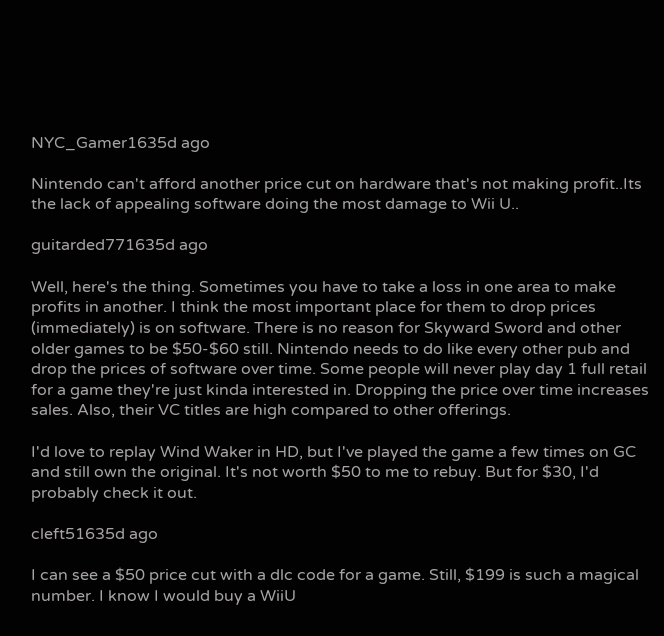NYC_Gamer1635d ago

Nintendo can't afford another price cut on hardware that's not making profit..Its the lack of appealing software doing the most damage to Wii U..

guitarded771635d ago

Well, here's the thing. Sometimes you have to take a loss in one area to make profits in another. I think the most important place for them to drop prices (immediately) is on software. There is no reason for Skyward Sword and other older games to be $50-$60 still. Nintendo needs to do like every other pub and drop the prices of software over time. Some people will never play day 1 full retail for a game they're just kinda interested in. Dropping the price over time increases sales. Also, their VC titles are high compared to other offerings.

I'd love to replay Wind Waker in HD, but I've played the game a few times on GC and still own the original. It's not worth $50 to me to rebuy. But for $30, I'd probably check it out.

cleft51635d ago

I can see a $50 price cut with a dlc code for a game. Still, $199 is such a magical number. I know I would buy a WiiU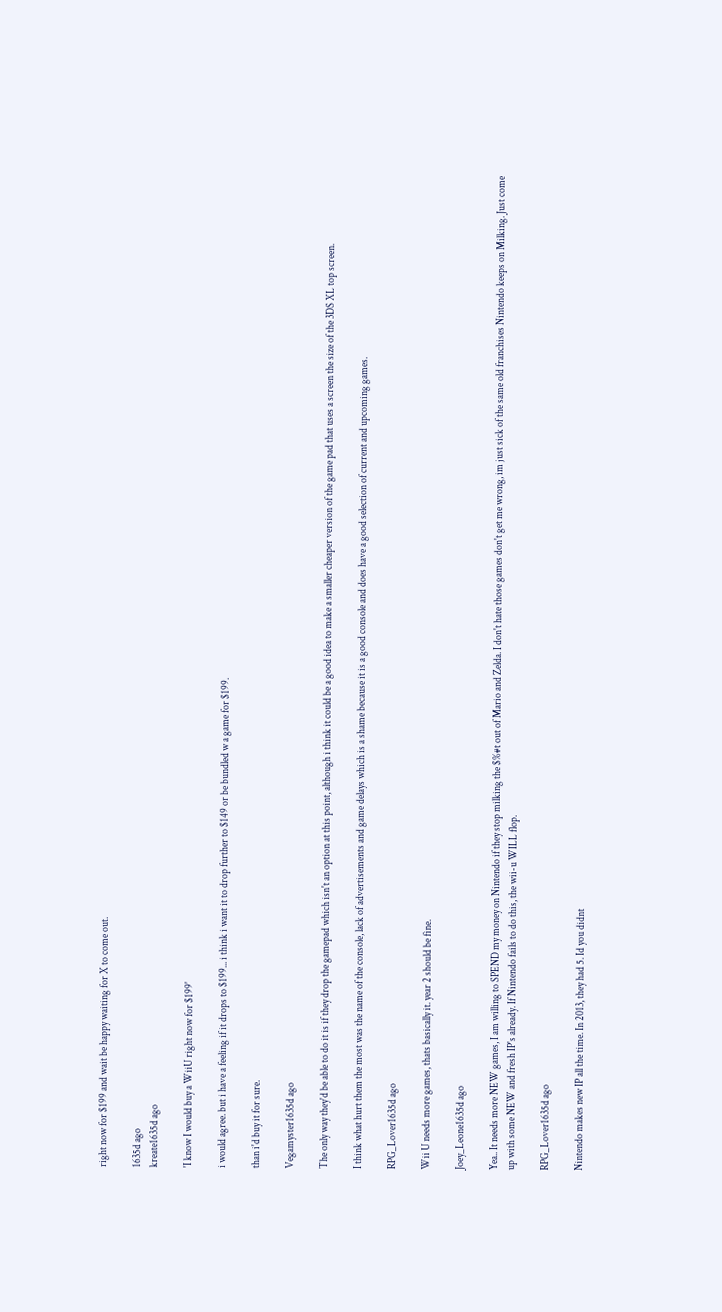right now for $199 and wait be happy waiting for X to come out.

1635d ago
kreate1635d ago

'I know I would buy a WiiU right now for $199'

i would agree. but i have a feeling if it drops to $199... i think i want it to drop further to $149 or be bundled w a game for $199.

than i'd buy it for sure.

Vegamyster1635d ago

The only way they'd be able to do it is if they drop the gamepad which isn't an option at this point, although i think it could be a good idea to make a smaller cheaper version of the game pad that uses a screen the size of the 3DS XL top screen.

I think what hurt them the most was the name of the console, lack of advertisements and game delays which is a shame because it is a good console and does have a good selection of current and upcoming games.

RPG_Lover1635d ago

Wii U needs more games, thats basically it. year 2 should be fine.

Joey_Leone1635d ago

Yea.. It needs more NEW games, I am willing to SPEND my money on Nintendo if they stop milking the $%#t out of Mario and Zelda. I don't hate those games don't get me wrong, im just sick of the same old franchises Nintendo keeps on Milking. Just come up with some NEW and fresh IP's already. If Nintendo fails to do this, the wii-u WILL flop.

RPG_Lover1635d ago

Nintendo makes new IP all the time. In 2013, they had 5. Id you didnt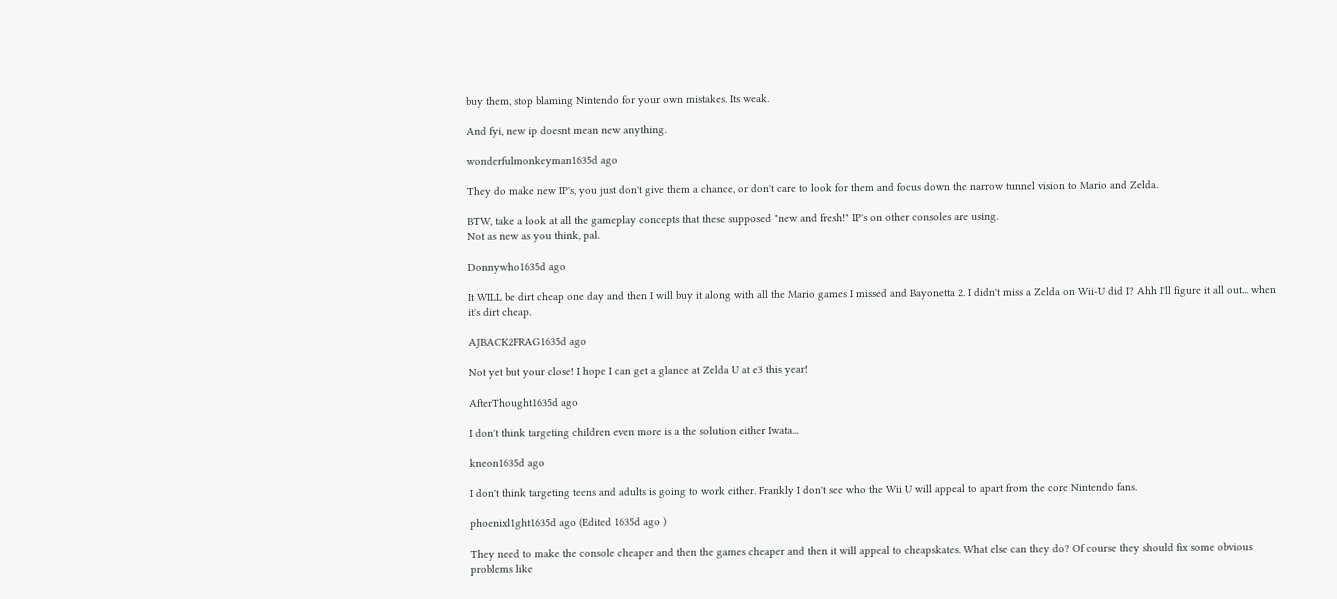buy them, stop blaming Nintendo for your own mistakes. Its weak.

And fyi, new ip doesnt mean new anything.

wonderfulmonkeyman1635d ago

They do make new IP's, you just don't give them a chance, or don't care to look for them and focus down the narrow tunnel vision to Mario and Zelda.

BTW, take a look at all the gameplay concepts that these supposed "new and fresh!" IP's on other consoles are using.
Not as new as you think, pal.

Donnywho1635d ago

It WILL be dirt cheap one day and then I will buy it along with all the Mario games I missed and Bayonetta 2. I didn't miss a Zelda on Wii-U did I? Ahh I'll figure it all out... when it's dirt cheap.

AJBACK2FRAG1635d ago

Not yet but your close! I hope I can get a glance at Zelda U at e3 this year!

AfterThought1635d ago

I don't think targeting children even more is a the solution either Iwata...

kneon1635d ago

I don't think targeting teens and adults is going to work either. Frankly I don't see who the Wii U will appeal to apart from the core Nintendo fans.

phoenixl1ght1635d ago (Edited 1635d ago )

They need to make the console cheaper and then the games cheaper and then it will appeal to cheapskates. What else can they do? Of course they should fix some obvious problems like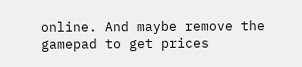online. And maybe remove the gamepad to get prices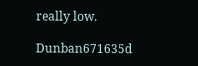really low.

Dunban671635d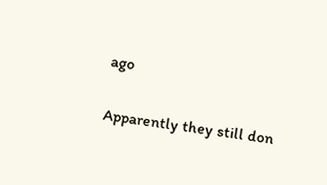ago

Apparently they still don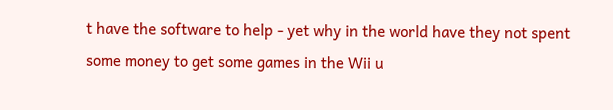t have the software to help - yet why in the world have they not spent some money to get some games in the Wii u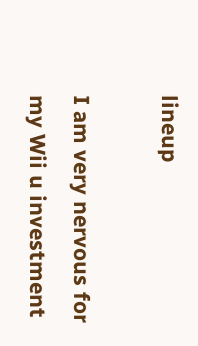lineup

I am very nervous for my Wii u investment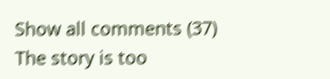Show all comments (37)
The story is too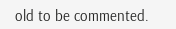old to be commented.